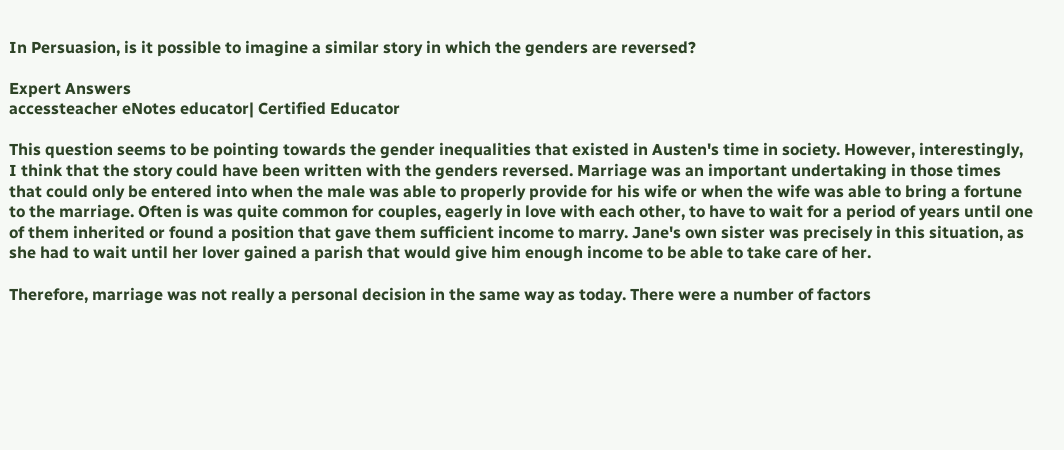In Persuasion, is it possible to imagine a similar story in which the genders are reversed?

Expert Answers
accessteacher eNotes educator| Certified Educator

This question seems to be pointing towards the gender inequalities that existed in Austen's time in society. However, interestingly, I think that the story could have been written with the genders reversed. Marriage was an important undertaking in those times that could only be entered into when the male was able to properly provide for his wife or when the wife was able to bring a fortune to the marriage. Often is was quite common for couples, eagerly in love with each other, to have to wait for a period of years until one of them inherited or found a position that gave them sufficient income to marry. Jane's own sister was precisely in this situation, as she had to wait until her lover gained a parish that would give him enough income to be able to take care of her.

Therefore, marriage was not really a personal decision in the same way as today. There were a number of factors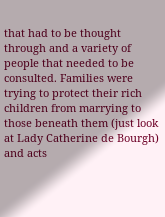that had to be thought through and a variety of people that needed to be consulted. Families were trying to protect their rich children from marrying to those beneath them (just look at Lady Catherine de Bourgh) and acts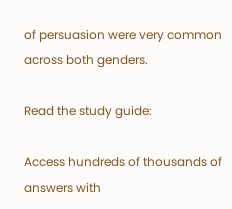of persuasion were very common across both genders.

Read the study guide:

Access hundreds of thousands of answers with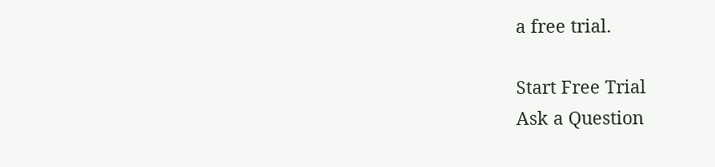a free trial.

Start Free Trial
Ask a Question